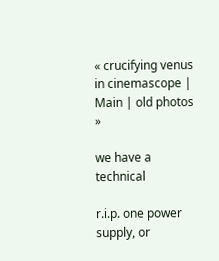« crucifying venus in cinemascope | Main | old photos »

we have a technical

r.i.p. one power supply, or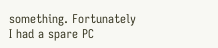something. Fortunately I had a spare PC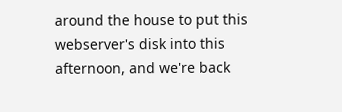around the house to put this webserver's disk into this afternoon, and we're back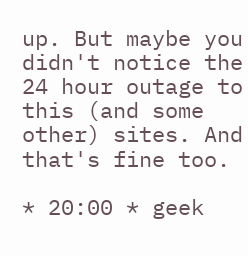up. But maybe you didn't notice the 24 hour outage to this (and some other) sites. And that's fine too.

* 20:00 * geek